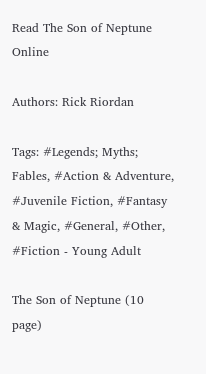Read The Son of Neptune Online

Authors: Rick Riordan

Tags: #Legends; Myths; Fables, #Action & Adventure, #Juvenile Fiction, #Fantasy & Magic, #General, #Other, #Fiction - Young Adult

The Son of Neptune (10 page)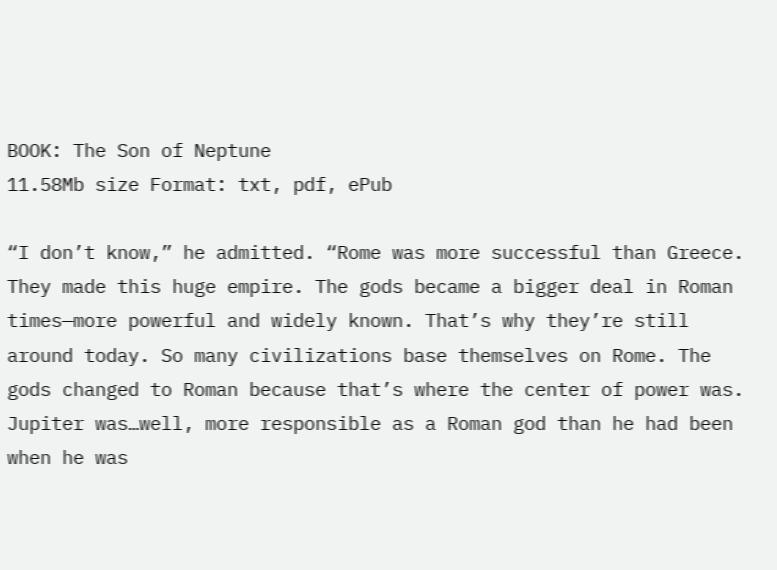BOOK: The Son of Neptune
11.58Mb size Format: txt, pdf, ePub

“I don’t know,” he admitted. “Rome was more successful than Greece. They made this huge empire. The gods became a bigger deal in Roman times—more powerful and widely known. That’s why they’re still around today. So many civilizations base themselves on Rome. The gods changed to Roman because that’s where the center of power was. Jupiter was…well, more responsible as a Roman god than he had been when he was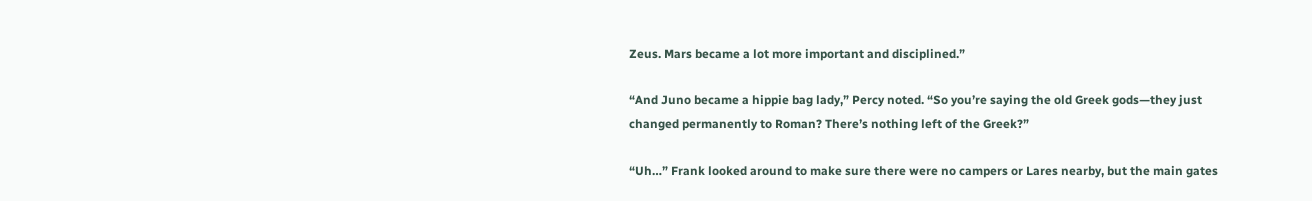Zeus. Mars became a lot more important and disciplined.”

“And Juno became a hippie bag lady,” Percy noted. “So you’re saying the old Greek gods—they just changed permanently to Roman? There’s nothing left of the Greek?”

“Uh…” Frank looked around to make sure there were no campers or Lares nearby, but the main gates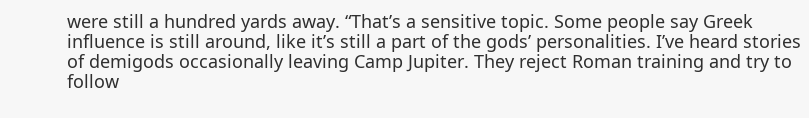were still a hundred yards away. “That’s a sensitive topic. Some people say Greek influence is still around, like it’s still a part of the gods’ personalities. I’ve heard stories of demigods occasionally leaving Camp Jupiter. They reject Roman training and try to follow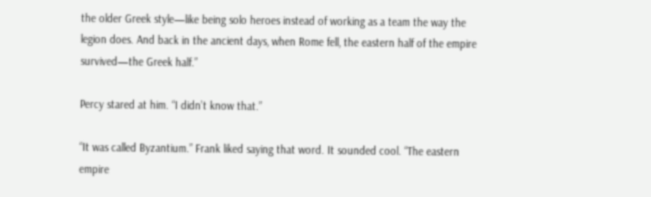the older Greek style—like being solo heroes instead of working as a team the way the legion does. And back in the ancient days, when Rome fell, the eastern half of the empire survived—the Greek half.”

Percy stared at him. “I didn’t know that.”

“It was called Byzantium.” Frank liked saying that word. It sounded cool. “The eastern empire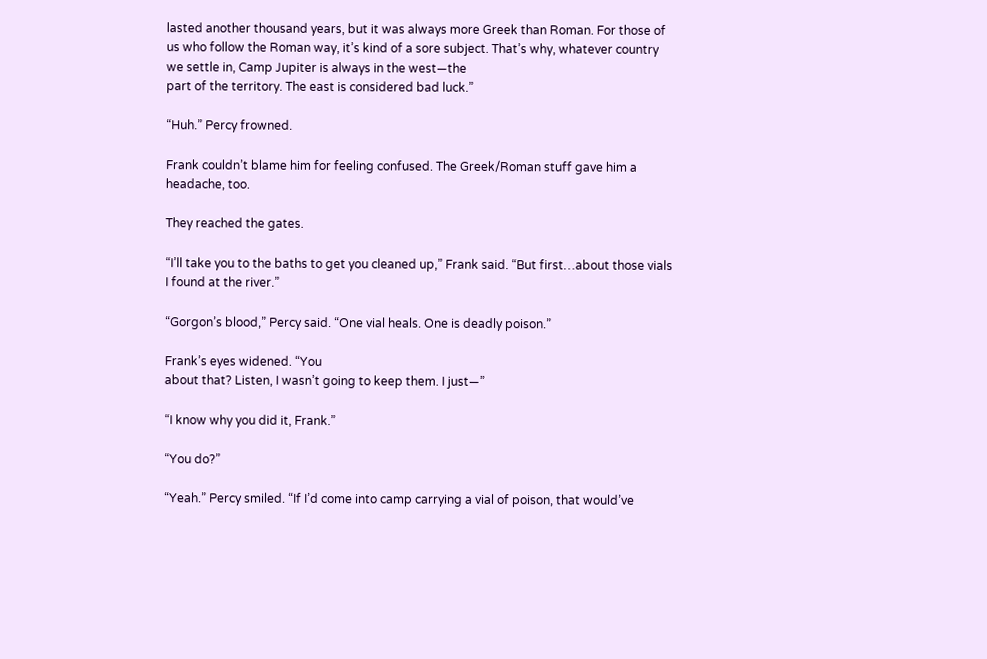lasted another thousand years, but it was always more Greek than Roman. For those of us who follow the Roman way, it’s kind of a sore subject. That’s why, whatever country we settle in, Camp Jupiter is always in the west—the
part of the territory. The east is considered bad luck.”

“Huh.” Percy frowned.

Frank couldn’t blame him for feeling confused. The Greek/Roman stuff gave him a headache, too.

They reached the gates.

“I’ll take you to the baths to get you cleaned up,” Frank said. “But first…about those vials I found at the river.”

“Gorgon’s blood,” Percy said. “One vial heals. One is deadly poison.”

Frank’s eyes widened. “You
about that? Listen, I wasn’t going to keep them. I just—”

“I know why you did it, Frank.”

“You do?”

“Yeah.” Percy smiled. “If I’d come into camp carrying a vial of poison, that would’ve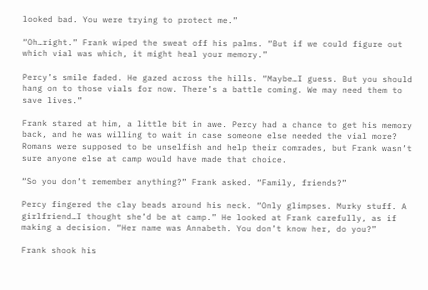looked bad. You were trying to protect me.”

“Oh…right.” Frank wiped the sweat off his palms. “But if we could figure out which vial was which, it might heal your memory.”

Percy’s smile faded. He gazed across the hills. “Maybe…I guess. But you should hang on to those vials for now. There’s a battle coming. We may need them to save lives.”

Frank stared at him, a little bit in awe. Percy had a chance to get his memory back, and he was willing to wait in case someone else needed the vial more? Romans were supposed to be unselfish and help their comrades, but Frank wasn’t sure anyone else at camp would have made that choice.

“So you don’t remember anything?” Frank asked. “Family, friends?”

Percy fingered the clay beads around his neck. “Only glimpses. Murky stuff. A girlfriend…I thought she’d be at camp.” He looked at Frank carefully, as if making a decision. “Her name was Annabeth. You don’t know her, do you?”

Frank shook his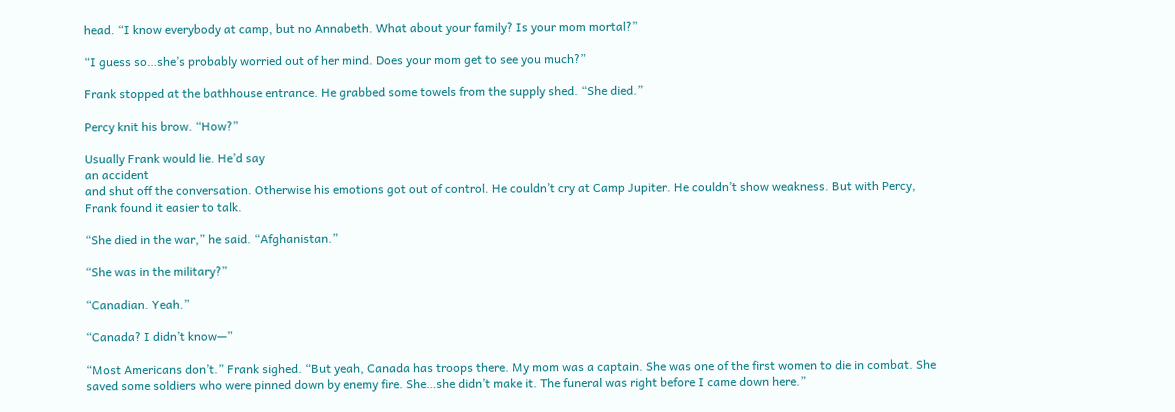head. “I know everybody at camp, but no Annabeth. What about your family? Is your mom mortal?”

“I guess so…she’s probably worried out of her mind. Does your mom get to see you much?”

Frank stopped at the bathhouse entrance. He grabbed some towels from the supply shed. “She died.”

Percy knit his brow. “How?”

Usually Frank would lie. He’d say
an accident
and shut off the conversation. Otherwise his emotions got out of control. He couldn’t cry at Camp Jupiter. He couldn’t show weakness. But with Percy, Frank found it easier to talk.

“She died in the war,” he said. “Afghanistan.”

“She was in the military?”

“Canadian. Yeah.”

“Canada? I didn’t know—”

“Most Americans don’t.” Frank sighed. “But yeah, Canada has troops there. My mom was a captain. She was one of the first women to die in combat. She saved some soldiers who were pinned down by enemy fire. She…she didn’t make it. The funeral was right before I came down here.”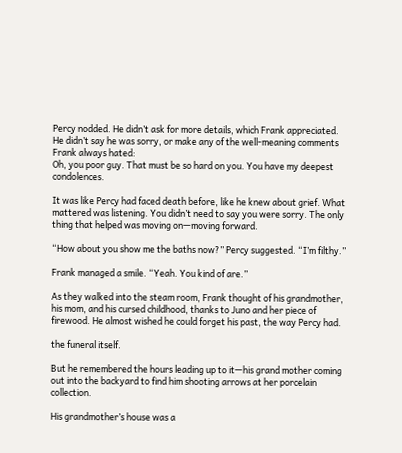Percy nodded. He didn’t ask for more details, which Frank appreciated. He didn’t say he was sorry, or make any of the well-meaning comments Frank always hated:
Oh, you poor guy. That must be so hard on you. You have my deepest condolences.

It was like Percy had faced death before, like he knew about grief. What mattered was listening. You didn’t need to say you were sorry. The only thing that helped was moving on—moving forward.

“How about you show me the baths now?” Percy suggested. “I’m filthy.”

Frank managed a smile. “Yeah. You kind of are.”

As they walked into the steam room, Frank thought of his grandmother, his mom, and his cursed childhood, thanks to Juno and her piece of firewood. He almost wished he could forget his past, the way Percy had.

the funeral itself.

But he remembered the hours leading up to it—his grand mother coming out into the backyard to find him shooting arrows at her porcelain collection.

His grandmother’s house was a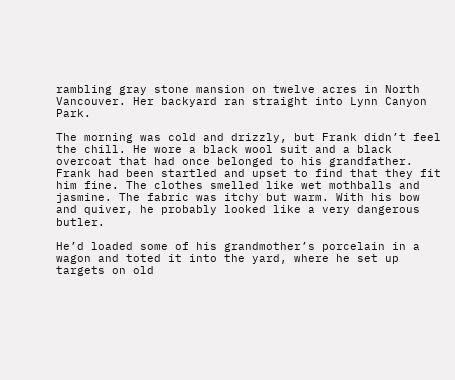rambling gray stone mansion on twelve acres in North Vancouver. Her backyard ran straight into Lynn Canyon Park.

The morning was cold and drizzly, but Frank didn’t feel the chill. He wore a black wool suit and a black overcoat that had once belonged to his grandfather. Frank had been startled and upset to find that they fit him fine. The clothes smelled like wet mothballs and jasmine. The fabric was itchy but warm. With his bow and quiver, he probably looked like a very dangerous butler.

He’d loaded some of his grandmother’s porcelain in a wagon and toted it into the yard, where he set up targets on old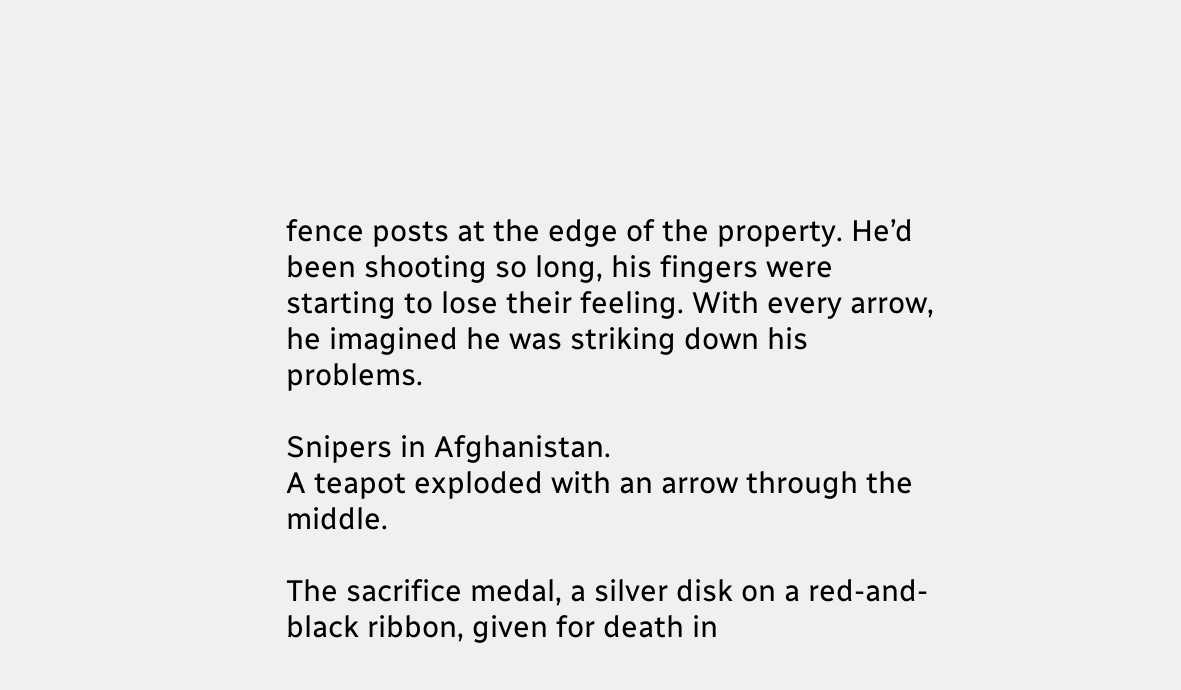fence posts at the edge of the property. He’d been shooting so long, his fingers were starting to lose their feeling. With every arrow, he imagined he was striking down his problems.

Snipers in Afghanistan.
A teapot exploded with an arrow through the middle.

The sacrifice medal, a silver disk on a red-and-black ribbon, given for death in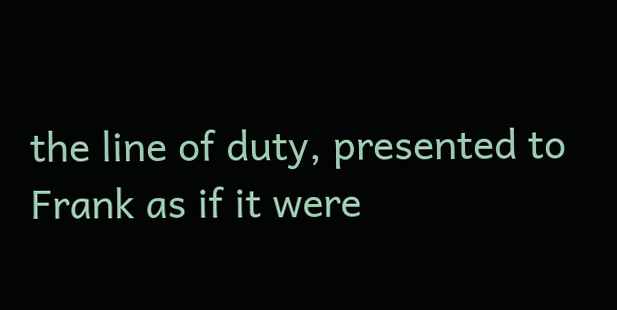the line of duty, presented to Frank as if it were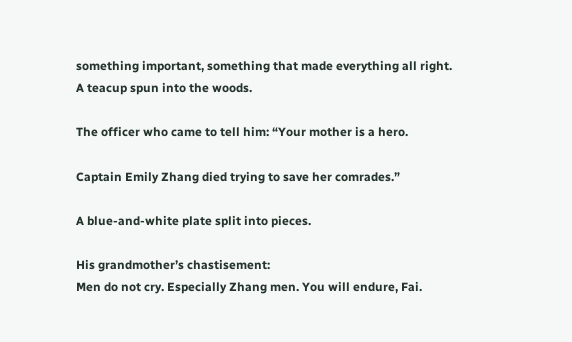something important, something that made everything all right.
A teacup spun into the woods.

The officer who came to tell him: “Your mother is a hero.

Captain Emily Zhang died trying to save her comrades.”

A blue-and-white plate split into pieces.

His grandmother’s chastisement:
Men do not cry. Especially Zhang men. You will endure, Fai.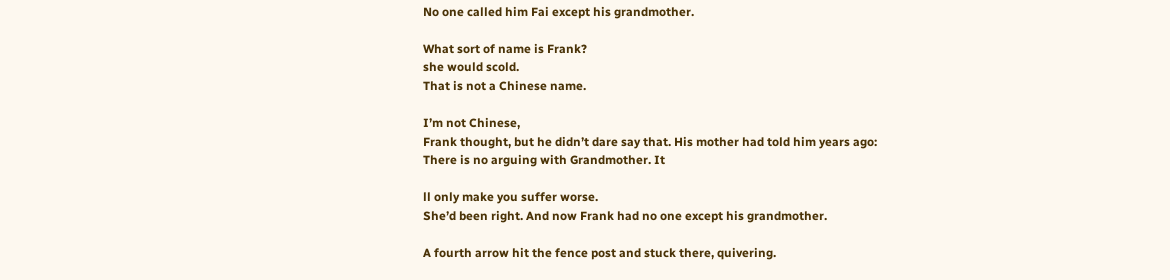No one called him Fai except his grandmother.

What sort of name is Frank?
she would scold.
That is not a Chinese name.

I’m not Chinese,
Frank thought, but he didn’t dare say that. His mother had told him years ago:
There is no arguing with Grandmother. It

ll only make you suffer worse.
She’d been right. And now Frank had no one except his grandmother.

A fourth arrow hit the fence post and stuck there, quivering.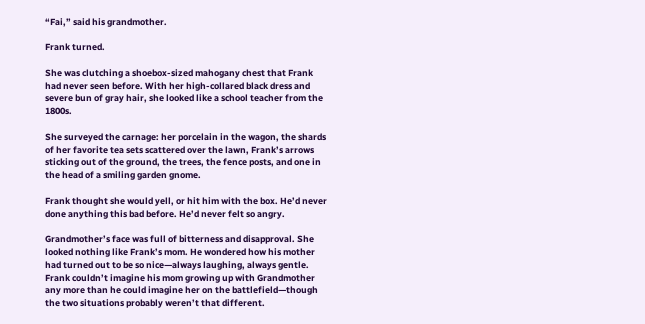“Fai,” said his grandmother.

Frank turned.

She was clutching a shoebox-sized mahogany chest that Frank had never seen before. With her high-collared black dress and severe bun of gray hair, she looked like a school teacher from the 1800s.

She surveyed the carnage: her porcelain in the wagon, the shards of her favorite tea sets scattered over the lawn, Frank’s arrows sticking out of the ground, the trees, the fence posts, and one in the head of a smiling garden gnome.

Frank thought she would yell, or hit him with the box. He’d never done anything this bad before. He’d never felt so angry.

Grandmother’s face was full of bitterness and disapproval. She looked nothing like Frank’s mom. He wondered how his mother had turned out to be so nice—always laughing, always gentle. Frank couldn’t imagine his mom growing up with Grandmother any more than he could imagine her on the battlefield—though the two situations probably weren’t that different.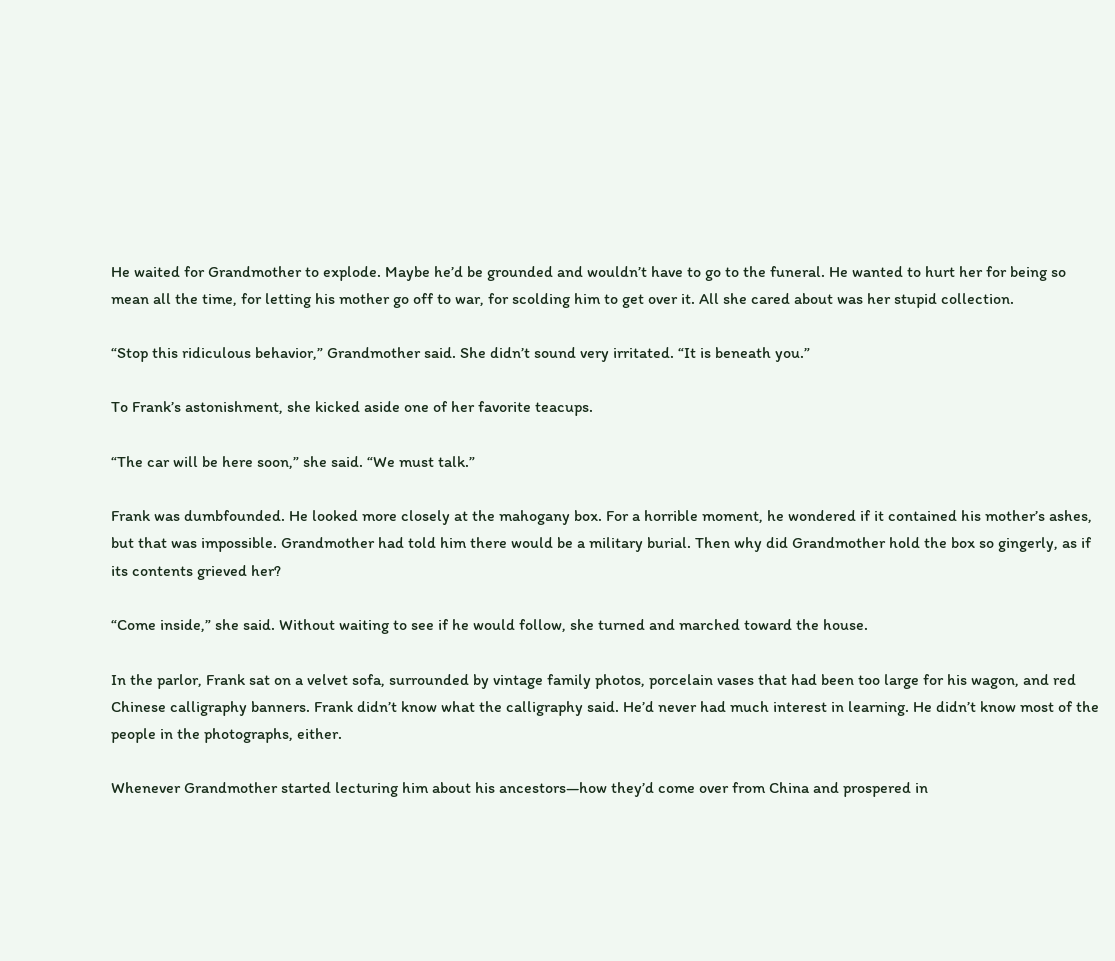He waited for Grandmother to explode. Maybe he’d be grounded and wouldn’t have to go to the funeral. He wanted to hurt her for being so mean all the time, for letting his mother go off to war, for scolding him to get over it. All she cared about was her stupid collection.

“Stop this ridiculous behavior,” Grandmother said. She didn’t sound very irritated. “It is beneath you.”

To Frank’s astonishment, she kicked aside one of her favorite teacups.

“The car will be here soon,” she said. “We must talk.”

Frank was dumbfounded. He looked more closely at the mahogany box. For a horrible moment, he wondered if it contained his mother’s ashes, but that was impossible. Grandmother had told him there would be a military burial. Then why did Grandmother hold the box so gingerly, as if its contents grieved her?

“Come inside,” she said. Without waiting to see if he would follow, she turned and marched toward the house.

In the parlor, Frank sat on a velvet sofa, surrounded by vintage family photos, porcelain vases that had been too large for his wagon, and red Chinese calligraphy banners. Frank didn’t know what the calligraphy said. He’d never had much interest in learning. He didn’t know most of the people in the photographs, either.

Whenever Grandmother started lecturing him about his ancestors—how they’d come over from China and prospered in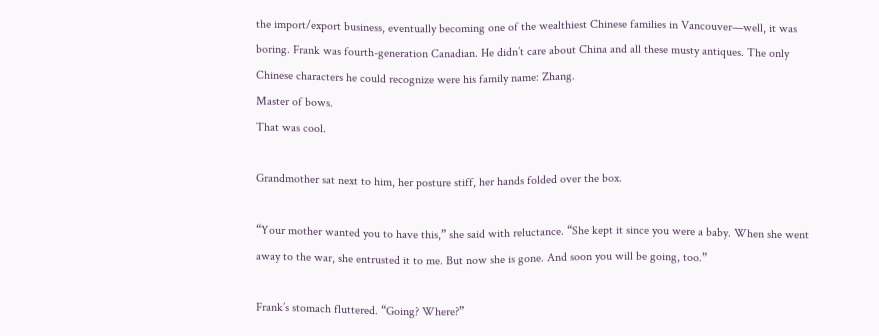the import/export business, eventually becoming one of the wealthiest Chinese families in Vancouver—well, it was boring. Frank was fourth-generation Canadian. He didn’t care about China and all these musty antiques. The only Chinese characters he could recognize were his family name: Zhang.
Master of bows.
That was cool.

Grandmother sat next to him, her posture stiff, her hands folded over the box.

“Your mother wanted you to have this,” she said with reluctance. “She kept it since you were a baby. When she went away to the war, she entrusted it to me. But now she is gone. And soon you will be going, too.”

Frank’s stomach fluttered. “Going? Where?”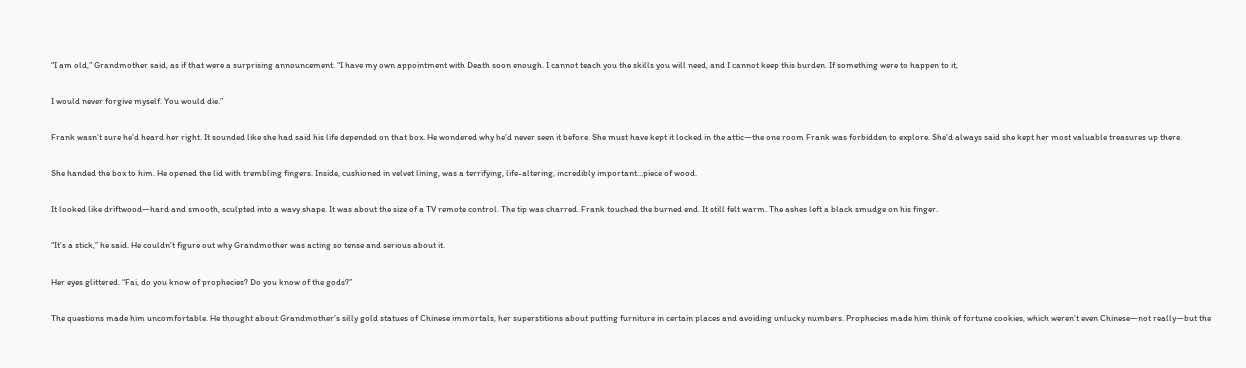“I am old,” Grandmother said, as if that were a surprising announcement. “I have my own appointment with Death soon enough. I cannot teach you the skills you will need, and I cannot keep this burden. If something were to happen to it,

I would never forgive myself. You would die.”

Frank wasn’t sure he’d heard her right. It sounded like she had said his life depended on that box. He wondered why he’d never seen it before. She must have kept it locked in the attic—the one room Frank was forbidden to explore. She’d always said she kept her most valuable treasures up there.

She handed the box to him. He opened the lid with trembling fingers. Inside, cushioned in velvet lining, was a terrifying, life-altering, incredibly important…piece of wood.

It looked like driftwood—hard and smooth, sculpted into a wavy shape. It was about the size of a TV remote control. The tip was charred. Frank touched the burned end. It still felt warm. The ashes left a black smudge on his finger.

“It’s a stick,” he said. He couldn’t figure out why Grandmother was acting so tense and serious about it.

Her eyes glittered. “Fai, do you know of prophecies? Do you know of the gods?”

The questions made him uncomfortable. He thought about Grandmother’s silly gold statues of Chinese immortals, her superstitions about putting furniture in certain places and avoiding unlucky numbers. Prophecies made him think of fortune cookies, which weren’t even Chinese—not really—but the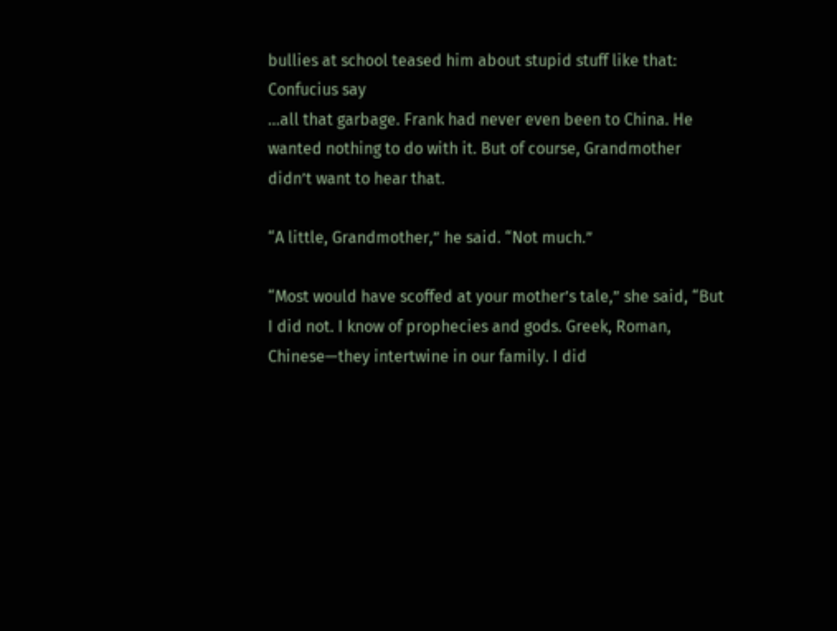bullies at school teased him about stupid stuff like that:
Confucius say
…all that garbage. Frank had never even been to China. He wanted nothing to do with it. But of course, Grandmother didn’t want to hear that.

“A little, Grandmother,” he said. “Not much.”

“Most would have scoffed at your mother’s tale,” she said, “But I did not. I know of prophecies and gods. Greek, Roman, Chinese—they intertwine in our family. I did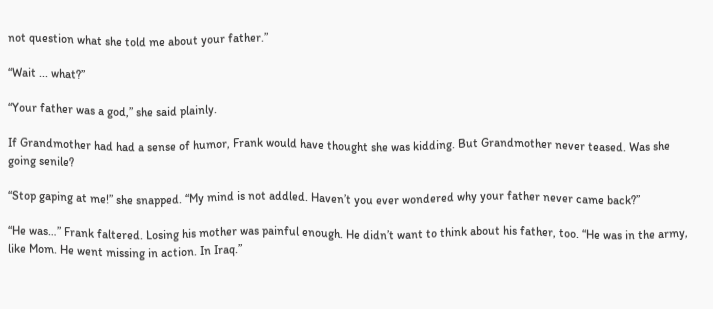not question what she told me about your father.”

“Wait ... what?”

“Your father was a god,” she said plainly.

If Grandmother had had a sense of humor, Frank would have thought she was kidding. But Grandmother never teased. Was she going senile?

“Stop gaping at me!” she snapped. “My mind is not addled. Haven’t you ever wondered why your father never came back?”

“He was…” Frank faltered. Losing his mother was painful enough. He didn’t want to think about his father, too. “He was in the army, like Mom. He went missing in action. In Iraq.”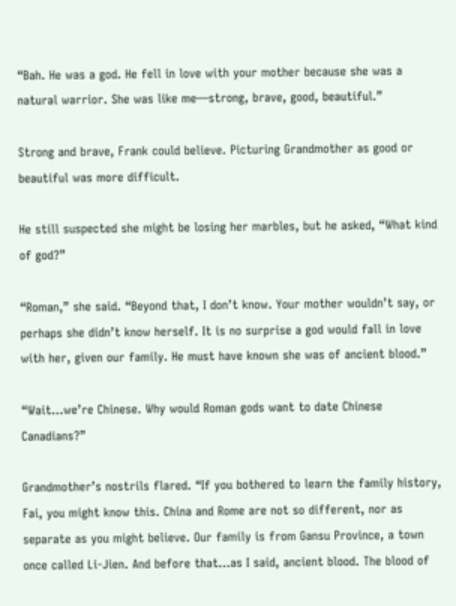“Bah. He was a god. He fell in love with your mother because she was a natural warrior. She was like me—strong, brave, good, beautiful.”

Strong and brave, Frank could believe. Picturing Grandmother as good or beautiful was more difficult.

He still suspected she might be losing her marbles, but he asked, “What kind of god?”

“Roman,” she said. “Beyond that, I don’t know. Your mother wouldn’t say, or perhaps she didn’t know herself. It is no surprise a god would fall in love with her, given our family. He must have known she was of ancient blood.”

“Wait…we’re Chinese. Why would Roman gods want to date Chinese Canadians?”

Grandmother’s nostrils flared. “If you bothered to learn the family history, Fai, you might know this. China and Rome are not so different, nor as separate as you might believe. Our family is from Gansu Province, a town once called Li-Jien. And before that…as I said, ancient blood. The blood of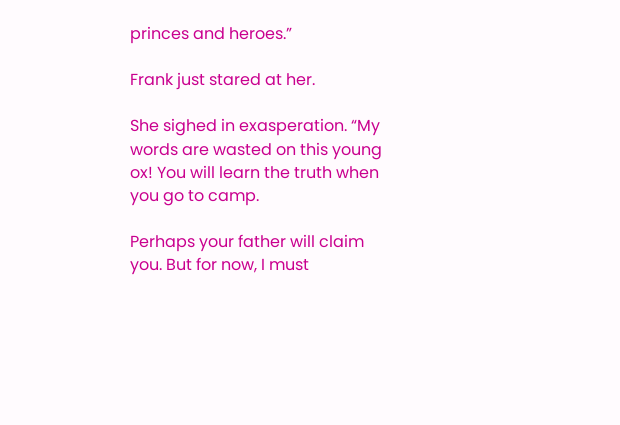princes and heroes.”

Frank just stared at her.

She sighed in exasperation. “My words are wasted on this young ox! You will learn the truth when you go to camp.

Perhaps your father will claim you. But for now, I must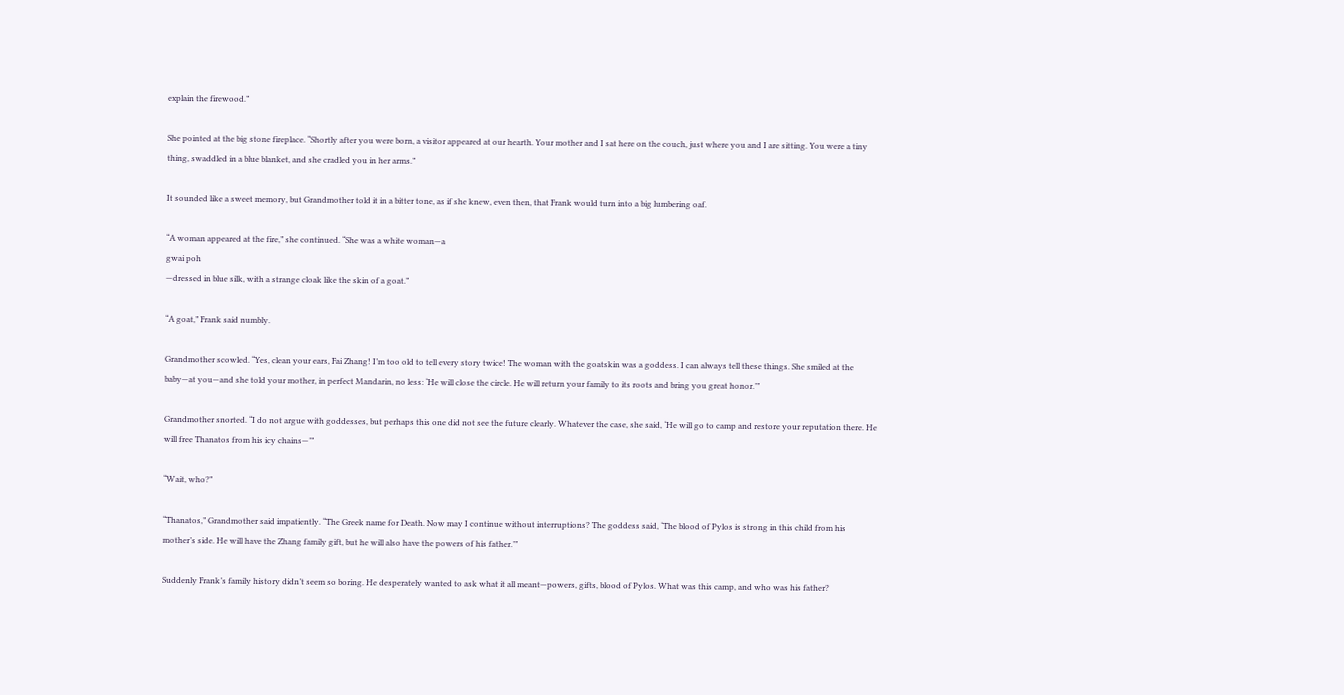explain the firewood.”

She pointed at the big stone fireplace. “Shortly after you were born, a visitor appeared at our hearth. Your mother and I sat here on the couch, just where you and I are sitting. You were a tiny thing, swaddled in a blue blanket, and she cradled you in her arms.”

It sounded like a sweet memory, but Grandmother told it in a bitter tone, as if she knew, even then, that Frank would turn into a big lumbering oaf.

“A woman appeared at the fire,” she continued. “She was a white woman—a
gwai poh
—dressed in blue silk, with a strange cloak like the skin of a goat.”

“A goat,” Frank said numbly.

Grandmother scowled. “Yes, clean your ears, Fai Zhang! I’m too old to tell every story twice! The woman with the goatskin was a goddess. I can always tell these things. She smiled at the baby—at you—and she told your mother, in perfect Mandarin, no less: ‘He will close the circle. He will return your family to its roots and bring you great honor.’”

Grandmother snorted. “I do not argue with goddesses, but perhaps this one did not see the future clearly. Whatever the case, she said, ‘He will go to camp and restore your reputation there. He will free Thanatos from his icy chains—’”

“Wait, who?”

“Thanatos,” Grandmother said impatiently. “The Greek name for Death. Now may I continue without interruptions? The goddess said, ‘The blood of Pylos is strong in this child from his mother’s side. He will have the Zhang family gift, but he will also have the powers of his father.’”

Suddenly Frank’s family history didn’t seem so boring. He desperately wanted to ask what it all meant—powers, gifts, blood of Pylos. What was this camp, and who was his father?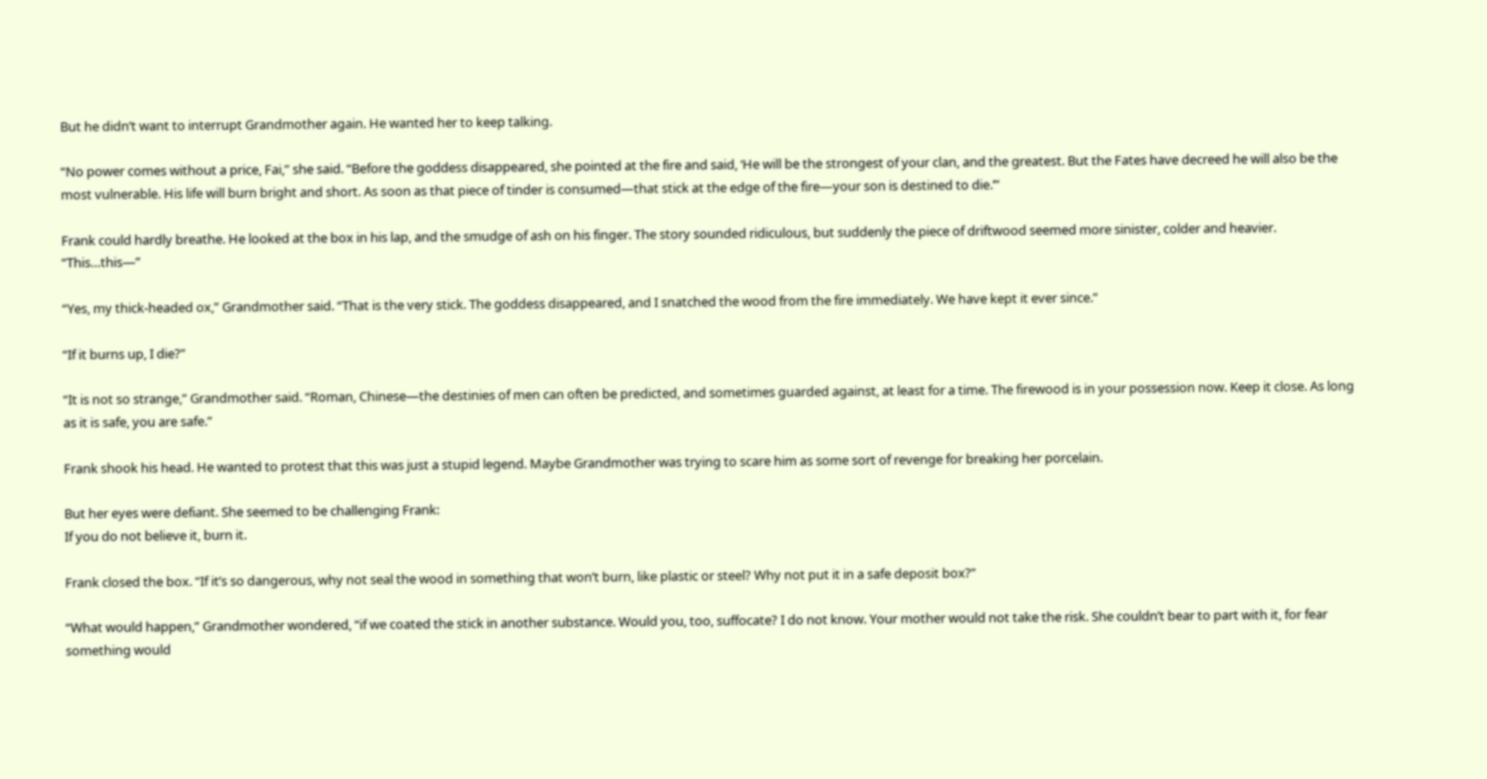But he didn’t want to interrupt Grandmother again. He wanted her to keep talking.

“No power comes without a price, Fai,” she said. “Before the goddess disappeared, she pointed at the fire and said, ‘He will be the strongest of your clan, and the greatest. But the Fates have decreed he will also be the most vulnerable. His life will burn bright and short. As soon as that piece of tinder is consumed—that stick at the edge of the fire—your son is destined to die.’”

Frank could hardly breathe. He looked at the box in his lap, and the smudge of ash on his finger. The story sounded ridiculous, but suddenly the piece of driftwood seemed more sinister, colder and heavier. “This…this—”

“Yes, my thick-headed ox,” Grandmother said. “That is the very stick. The goddess disappeared, and I snatched the wood from the fire immediately. We have kept it ever since.”

“If it burns up, I die?”

“It is not so strange,” Grandmother said. “Roman, Chinese—the destinies of men can often be predicted, and sometimes guarded against, at least for a time. The firewood is in your possession now. Keep it close. As long as it is safe, you are safe.”

Frank shook his head. He wanted to protest that this was just a stupid legend. Maybe Grandmother was trying to scare him as some sort of revenge for breaking her porcelain.

But her eyes were defiant. She seemed to be challenging Frank:
If you do not believe it, burn it.

Frank closed the box. “If it’s so dangerous, why not seal the wood in something that won’t burn, like plastic or steel? Why not put it in a safe deposit box?”

“What would happen,” Grandmother wondered, “if we coated the stick in another substance. Would you, too, suffocate? I do not know. Your mother would not take the risk. She couldn’t bear to part with it, for fear something would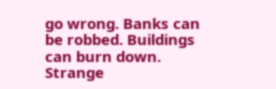go wrong. Banks can be robbed. Buildings can burn down. Strange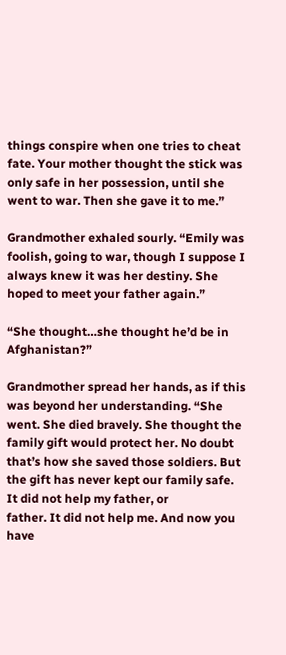things conspire when one tries to cheat fate. Your mother thought the stick was only safe in her possession, until she went to war. Then she gave it to me.”

Grandmother exhaled sourly. “Emily was foolish, going to war, though I suppose I always knew it was her destiny. She hoped to meet your father again.”

“She thought…she thought he’d be in Afghanistan?”

Grandmother spread her hands, as if this was beyond her understanding. “She went. She died bravely. She thought the family gift would protect her. No doubt that’s how she saved those soldiers. But the gift has never kept our family safe. It did not help my father, or
father. It did not help me. And now you have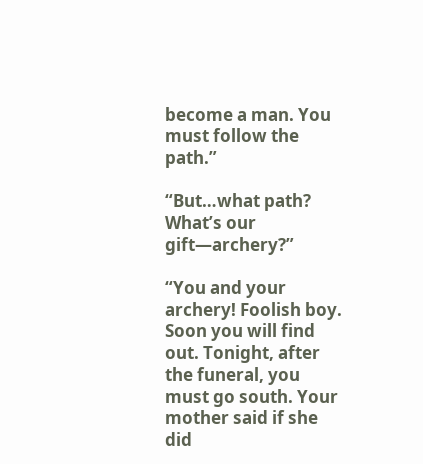become a man. You must follow the path.”

“But…what path? What’s our gift—archery?”

“You and your archery! Foolish boy. Soon you will find out. Tonight, after the funeral, you must go south. Your mother said if she did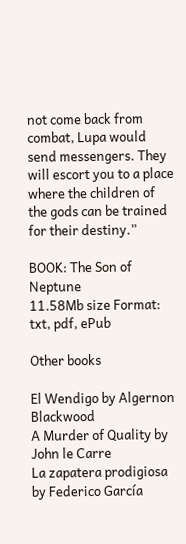not come back from combat, Lupa would send messengers. They will escort you to a place where the children of the gods can be trained for their destiny.”

BOOK: The Son of Neptune
11.58Mb size Format: txt, pdf, ePub

Other books

El Wendigo by Algernon Blackwood
A Murder of Quality by John le Carre
La zapatera prodigiosa by Federico García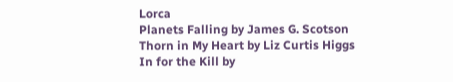Lorca
Planets Falling by James G. Scotson
Thorn in My Heart by Liz Curtis Higgs
In for the Kill by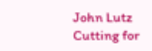John Lutz
Cutting for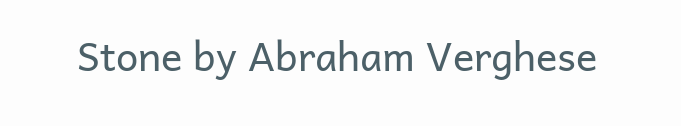Stone by Abraham Verghese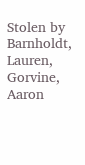Stolen by Barnholdt, Lauren, Gorvine, Aaron